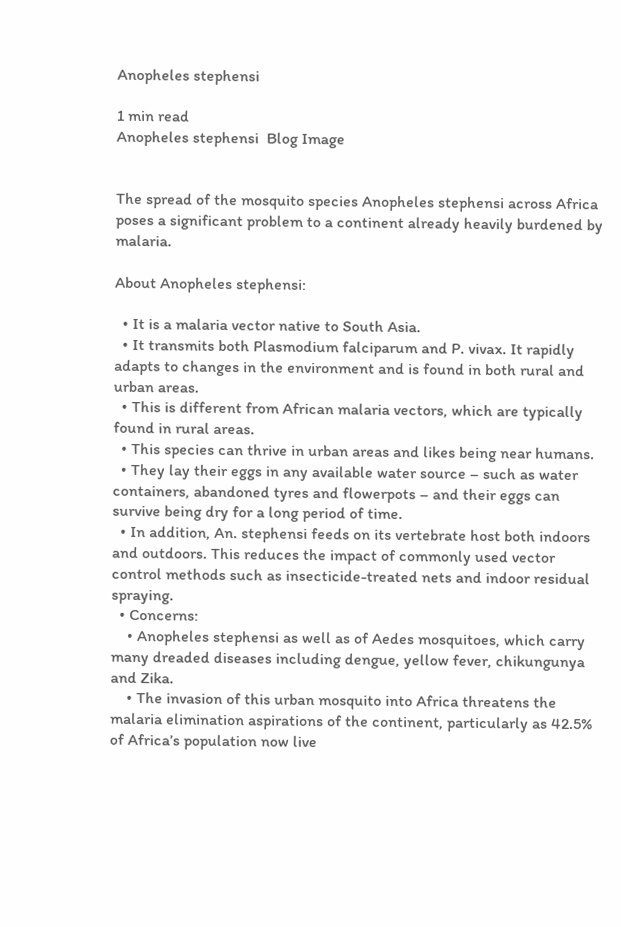Anopheles stephensi

1 min read
Anopheles stephensi  Blog Image


The spread of the mosquito species Anopheles stephensi across Africa poses a significant problem to a continent already heavily burdened by malaria.

About Anopheles stephensi:

  • It is a malaria vector native to South Asia.
  • It transmits both Plasmodium falciparum and P. vivax. It rapidly adapts to changes in the environment and is found in both rural and urban areas.
  • This is different from African malaria vectors, which are typically found in rural areas.
  • This species can thrive in urban areas and likes being near humans.
  • They lay their eggs in any available water source – such as water containers, abandoned tyres and flowerpots – and their eggs can survive being dry for a long period of time.
  • In addition, An. stephensi feeds on its vertebrate host both indoors and outdoors. This reduces the impact of commonly used vector control methods such as insecticide-treated nets and indoor residual spraying.
  • Concerns:
    • Anopheles stephensi as well as of Aedes mosquitoes, which carry many dreaded diseases including dengue, yellow fever, chikungunya and Zika.
    • The invasion of this urban mosquito into Africa threatens the malaria elimination aspirations of the continent, particularly as 42.5% of Africa’s population now live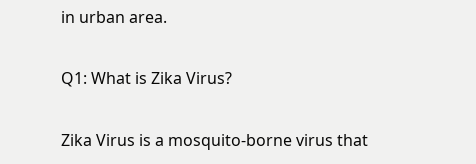in urban area.

Q1: What is Zika Virus?

Zika Virus is a mosquito-borne virus that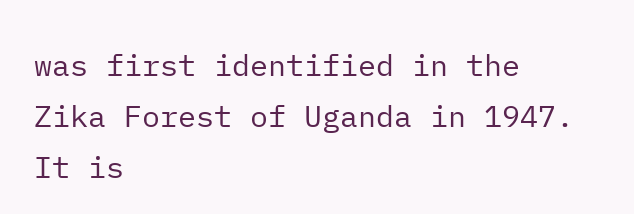was first identified in the Zika Forest of Uganda in 1947. It is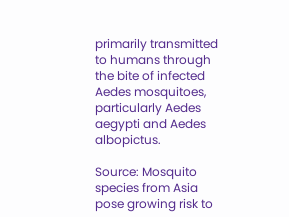primarily transmitted to humans through the bite of infected Aedes mosquitoes, particularly Aedes aegypti and Aedes albopictus.

Source: Mosquito species from Asia pose growing risk to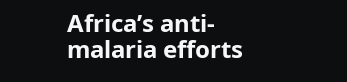Africa’s anti-malaria efforts